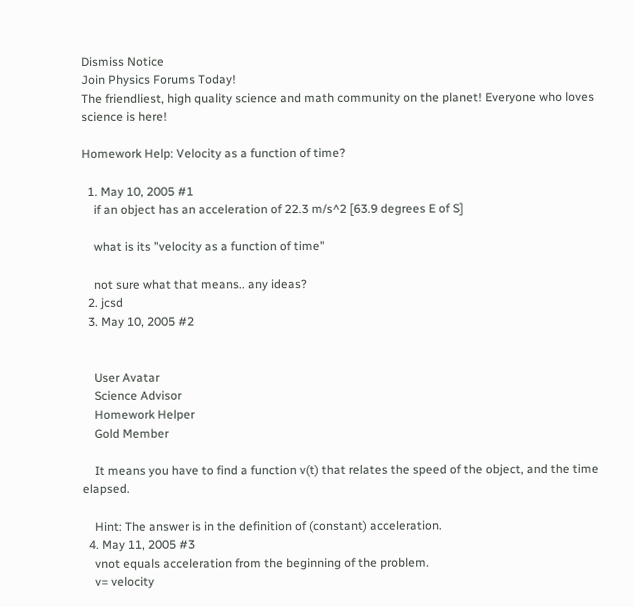Dismiss Notice
Join Physics Forums Today!
The friendliest, high quality science and math community on the planet! Everyone who loves science is here!

Homework Help: Velocity as a function of time?

  1. May 10, 2005 #1
    if an object has an acceleration of 22.3 m/s^2 [63.9 degrees E of S]

    what is its "velocity as a function of time"

    not sure what that means.. any ideas?
  2. jcsd
  3. May 10, 2005 #2


    User Avatar
    Science Advisor
    Homework Helper
    Gold Member

    It means you have to find a function v(t) that relates the speed of the object, and the time elapsed.

    Hint: The answer is in the definition of (constant) acceleration.
  4. May 11, 2005 #3
    vnot equals acceleration from the beginning of the problem.
    v= velocity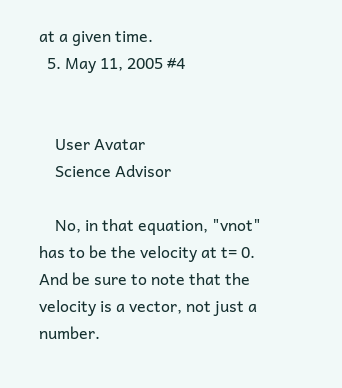at a given time.
  5. May 11, 2005 #4


    User Avatar
    Science Advisor

    No, in that equation, "vnot" has to be the velocity at t= 0. And be sure to note that the velocity is a vector, not just a number.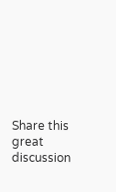Share this great discussion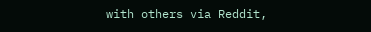with others via Reddit,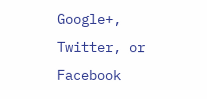Google+, Twitter, or Facebook